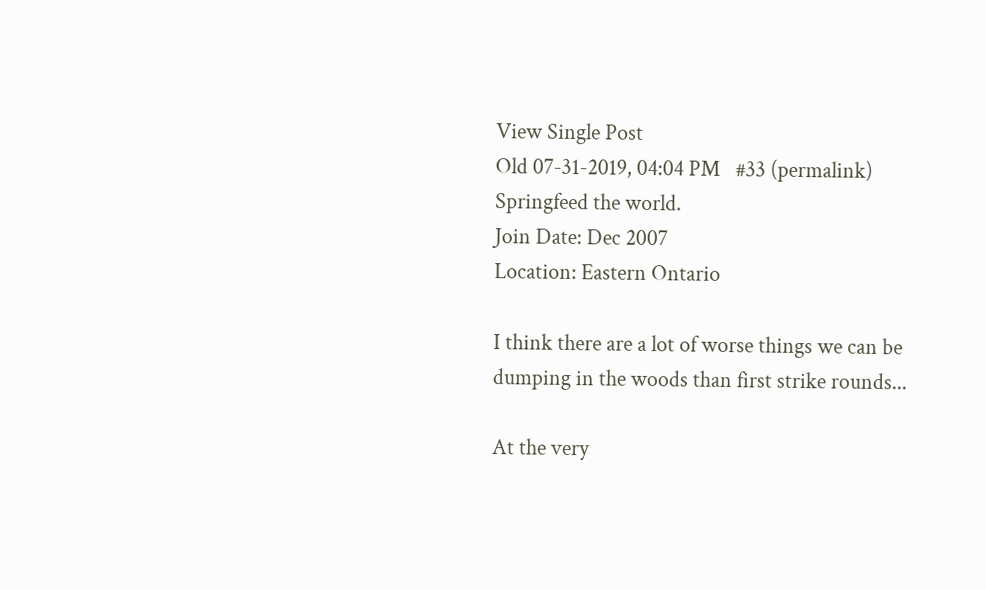View Single Post
Old 07-31-2019, 04:04 PM   #33 (permalink)
Springfeed the world.
Join Date: Dec 2007
Location: Eastern Ontario

I think there are a lot of worse things we can be dumping in the woods than first strike rounds...

At the very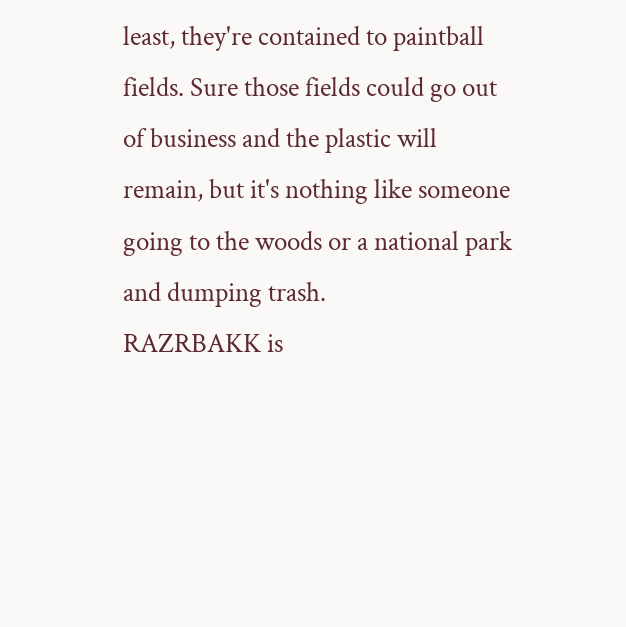least, they're contained to paintball fields. Sure those fields could go out of business and the plastic will remain, but it's nothing like someone going to the woods or a national park and dumping trash.
RAZRBAKK is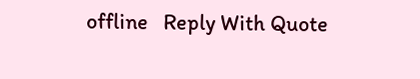offline   Reply With Quote